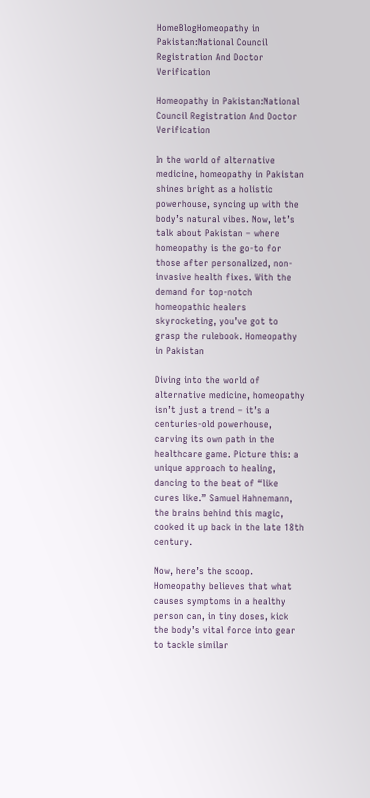HomeBlogHomeopathy in Pakistan:National Council Registration And Doctor Verification

Homeopathy in Pakistan:National Council Registration And Doctor Verification

In the world of alternative medicine, homeopathy in Pakistan shines bright as a holistic powerhouse, syncing up with the body’s natural vibes. Now, let’s talk about Pakistan – where homeopathy is the go-to for those after personalized, non-invasive health fixes. With the demand for top-notch homeopathic healers skyrocketing, you’ve got to grasp the rulebook. Homeopathy in Pakistan

Diving into the world of alternative medicine, homeopathy isn’t just a trend – it’s a centuries-old powerhouse, carving its own path in the healthcare game. Picture this: a unique approach to healing, dancing to the beat of “like cures like.” Samuel Hahnemann, the brains behind this magic, cooked it up back in the late 18th century.

Now, here’s the scoop. Homeopathy believes that what causes symptoms in a healthy person can, in tiny doses, kick the body’s vital force into gear to tackle similar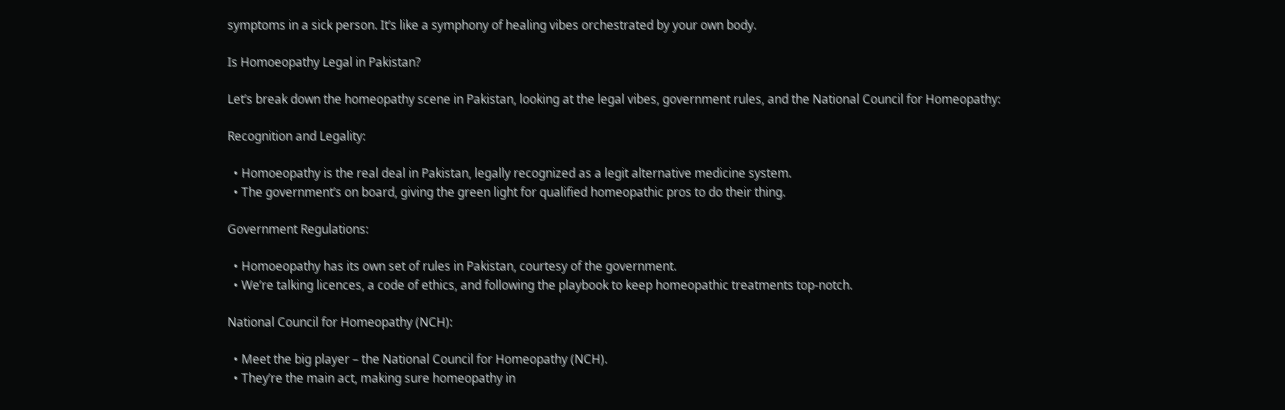symptoms in a sick person. It’s like a symphony of healing vibes orchestrated by your own body.

Is Homoeopathy Legal in Pakistan?

Let’s break down the homeopathy scene in Pakistan, looking at the legal vibes, government rules, and the National Council for Homeopathy:

Recognition and Legality:

  • Homoeopathy is the real deal in Pakistan, legally recognized as a legit alternative medicine system.
  • The government’s on board, giving the green light for qualified homeopathic pros to do their thing.

Government Regulations:

  • Homoeopathy has its own set of rules in Pakistan, courtesy of the government.
  • We’re talking licences, a code of ethics, and following the playbook to keep homeopathic treatments top-notch.

National Council for Homeopathy (NCH):

  • Meet the big player – the National Council for Homeopathy (NCH).
  • They’re the main act, making sure homeopathy in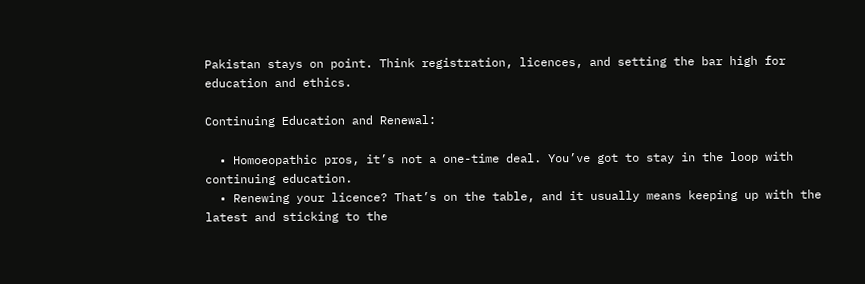Pakistan stays on point. Think registration, licences, and setting the bar high for education and ethics.

Continuing Education and Renewal:

  • Homoeopathic pros, it’s not a one-time deal. You’ve got to stay in the loop with continuing education.
  • Renewing your licence? That’s on the table, and it usually means keeping up with the latest and sticking to the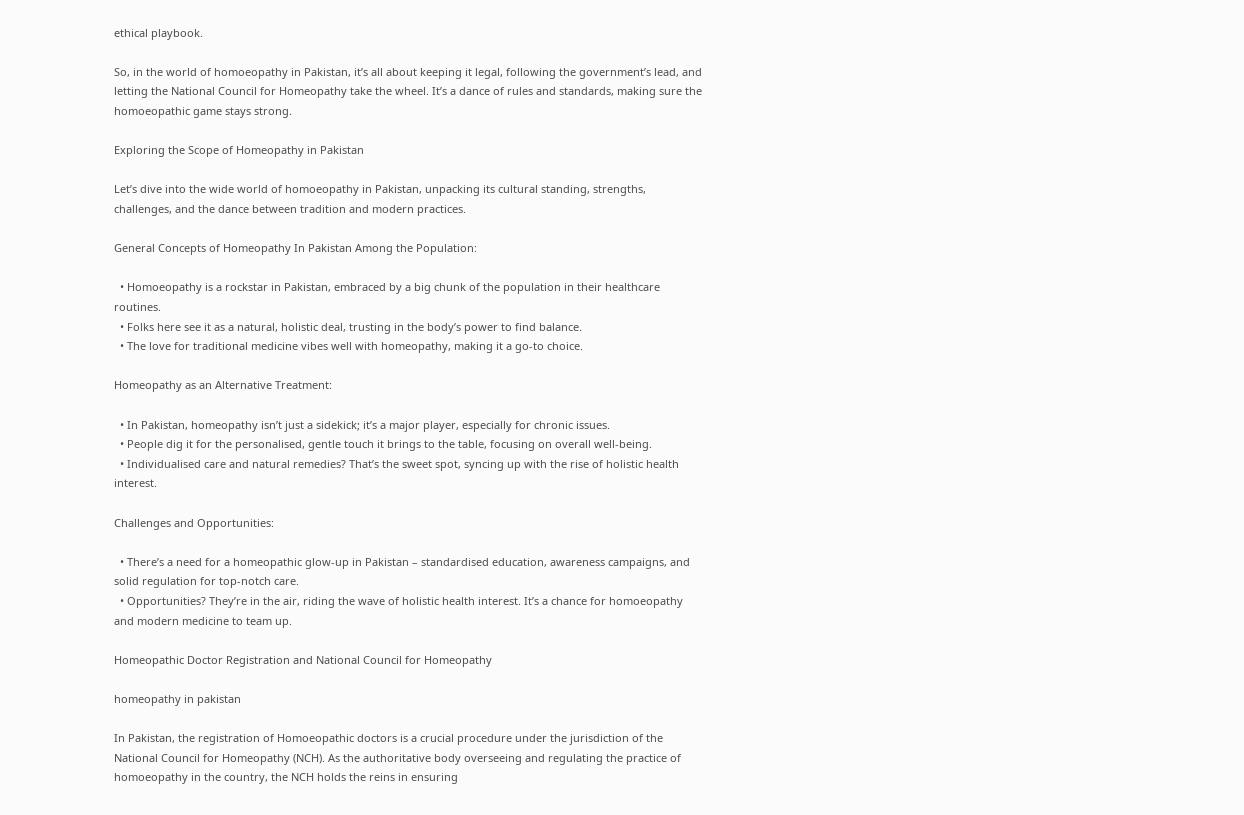ethical playbook.

So, in the world of homoeopathy in Pakistan, it’s all about keeping it legal, following the government’s lead, and letting the National Council for Homeopathy take the wheel. It’s a dance of rules and standards, making sure the homoeopathic game stays strong.

Exploring the Scope of Homeopathy in Pakistan

Let’s dive into the wide world of homoeopathy in Pakistan, unpacking its cultural standing, strengths, challenges, and the dance between tradition and modern practices.

General Concepts of Homeopathy In Pakistan Among the Population:

  • Homoeopathy is a rockstar in Pakistan, embraced by a big chunk of the population in their healthcare routines.
  • Folks here see it as a natural, holistic deal, trusting in the body’s power to find balance.
  • The love for traditional medicine vibes well with homeopathy, making it a go-to choice.

Homeopathy as an Alternative Treatment:

  • In Pakistan, homeopathy isn’t just a sidekick; it’s a major player, especially for chronic issues.
  • People dig it for the personalised, gentle touch it brings to the table, focusing on overall well-being.
  • Individualised care and natural remedies? That’s the sweet spot, syncing up with the rise of holistic health interest.

Challenges and Opportunities:

  • There’s a need for a homeopathic glow-up in Pakistan – standardised education, awareness campaigns, and solid regulation for top-notch care.
  • Opportunities? They’re in the air, riding the wave of holistic health interest. It’s a chance for homoeopathy and modern medicine to team up.

Homeopathic Doctor Registration and National Council for Homeopathy

homeopathy in pakistan

In Pakistan, the registration of Homoeopathic doctors is a crucial procedure under the jurisdiction of the National Council for Homeopathy (NCH). As the authoritative body overseeing and regulating the practice of homoeopathy in the country, the NCH holds the reins in ensuring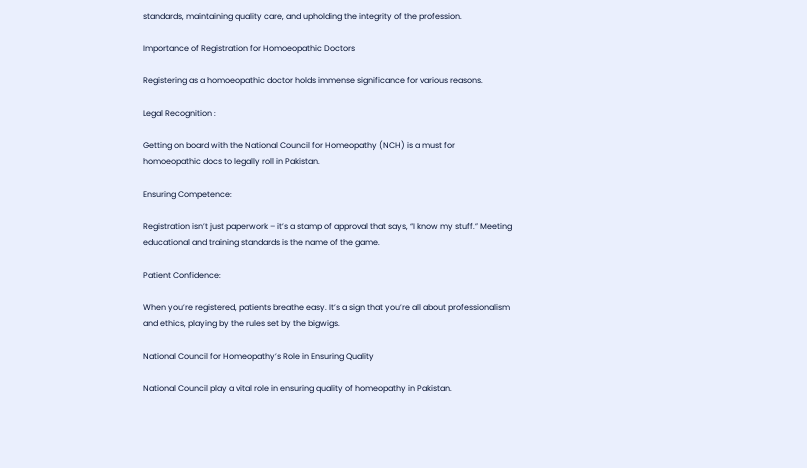standards, maintaining quality care, and upholding the integrity of the profession.

Importance of Registration for Homoeopathic Doctors

Registering as a homoeopathic doctor holds immense significance for various reasons.

Legal Recognition :

Getting on board with the National Council for Homeopathy (NCH) is a must for homoeopathic docs to legally roll in Pakistan.

Ensuring Competence:

Registration isn’t just paperwork – it’s a stamp of approval that says, “I know my stuff.” Meeting educational and training standards is the name of the game.

Patient Confidence:

When you’re registered, patients breathe easy. It’s a sign that you’re all about professionalism and ethics, playing by the rules set by the bigwigs.

National Council for Homeopathy’s Role in Ensuring Quality

National Council play a vital role in ensuring quality of homeopathy in Pakistan.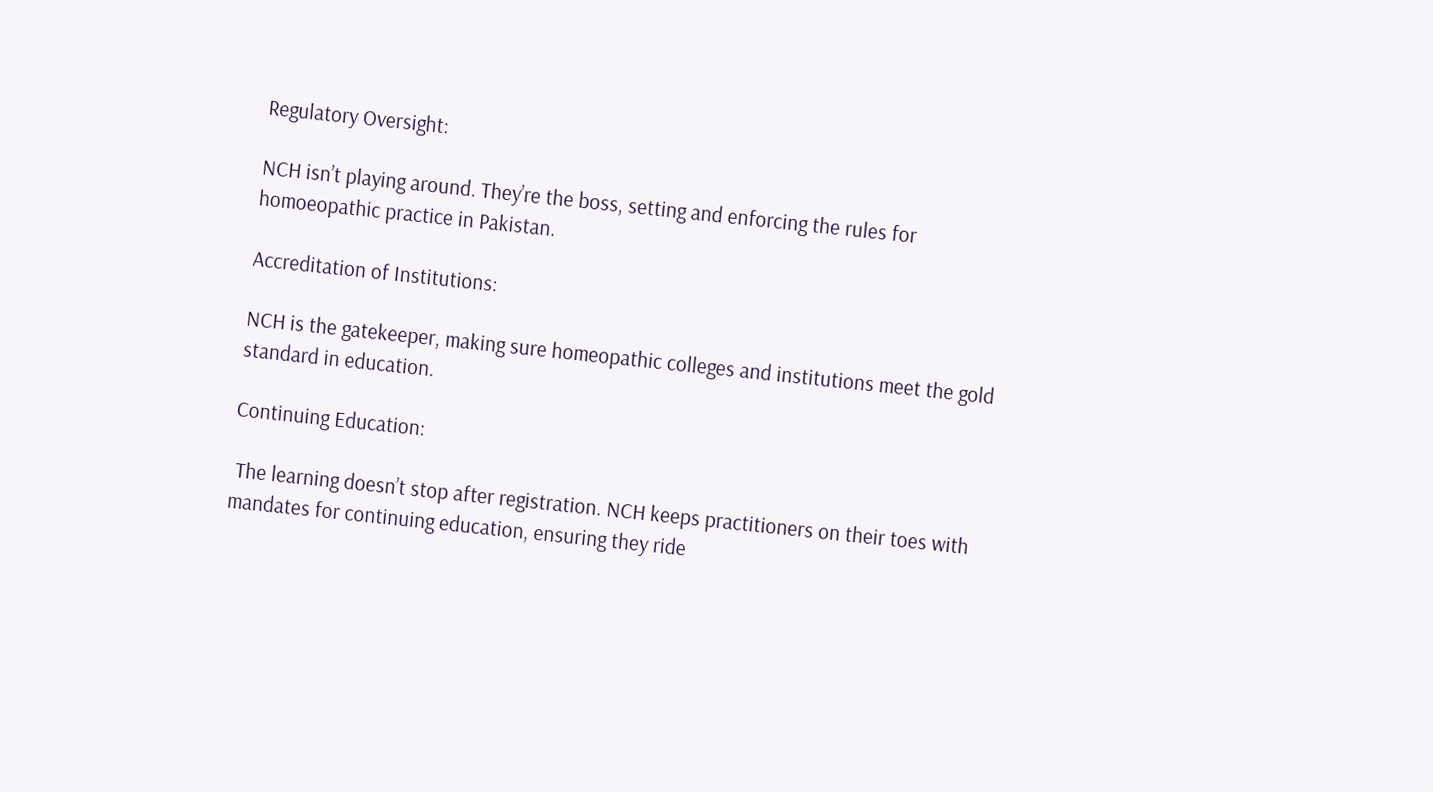Regulatory Oversight:

NCH isn’t playing around. They’re the boss, setting and enforcing the rules for homoeopathic practice in Pakistan.

Accreditation of Institutions:

NCH is the gatekeeper, making sure homeopathic colleges and institutions meet the gold standard in education.

Continuing Education:

 The learning doesn’t stop after registration. NCH keeps practitioners on their toes with mandates for continuing education, ensuring they ride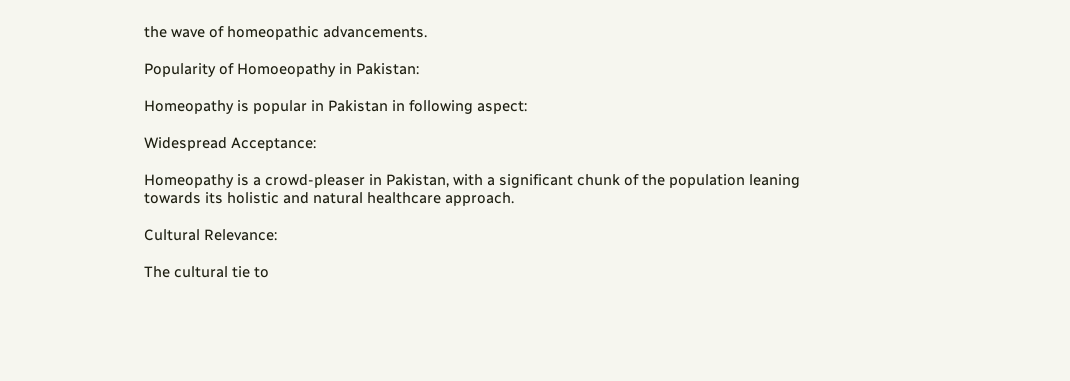the wave of homeopathic advancements.

Popularity of Homoeopathy in Pakistan:

Homeopathy is popular in Pakistan in following aspect:

Widespread Acceptance:

Homeopathy is a crowd-pleaser in Pakistan, with a significant chunk of the population leaning towards its holistic and natural healthcare approach.

Cultural Relevance:

The cultural tie to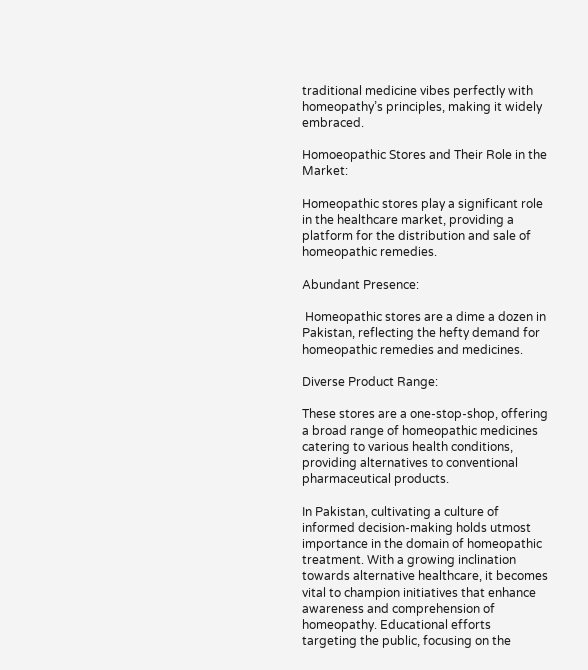traditional medicine vibes perfectly with homeopathy’s principles, making it widely embraced.

Homoeopathic Stores and Their Role in the Market:

Homeopathic stores play a significant role in the healthcare market, providing a platform for the distribution and sale of homeopathic remedies.

Abundant Presence:

 Homeopathic stores are a dime a dozen in Pakistan, reflecting the hefty demand for homeopathic remedies and medicines.

Diverse Product Range:

These stores are a one-stop-shop, offering a broad range of homeopathic medicines catering to various health conditions, providing alternatives to conventional pharmaceutical products.

In Pakistan, cultivating a culture of informed decision-making holds utmost importance in the domain of homeopathic treatment. With a growing inclination towards alternative healthcare, it becomes vital to champion initiatives that enhance awareness and comprehension of homeopathy. Educational efforts targeting the public, focusing on the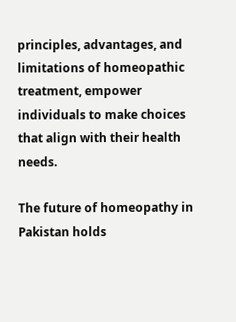principles, advantages, and limitations of homeopathic treatment, empower individuals to make choices that align with their health needs.

The future of homeopathy in Pakistan holds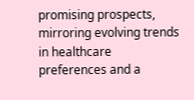promising prospects, mirroring evolving trends in healthcare preferences and a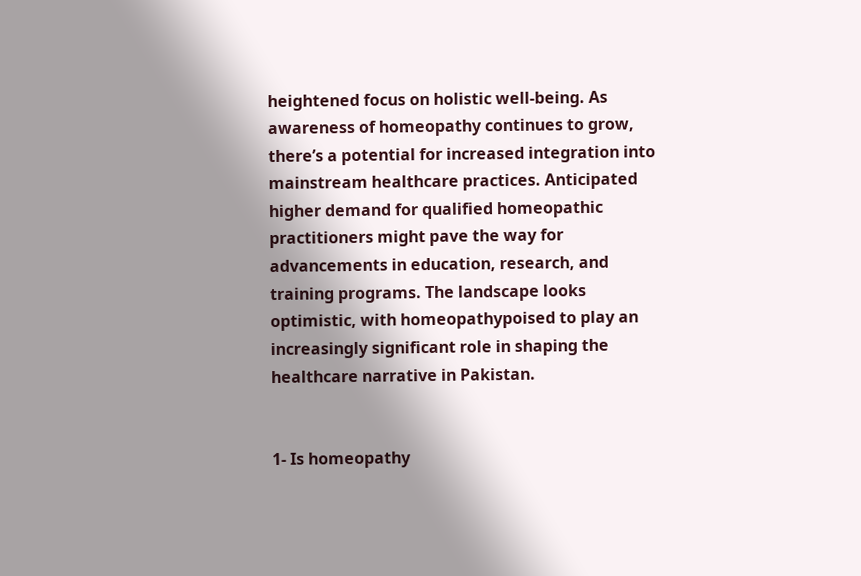heightened focus on holistic well-being. As awareness of homeopathy continues to grow, there’s a potential for increased integration into mainstream healthcare practices. Anticipated higher demand for qualified homeopathic practitioners might pave the way for advancements in education, research, and training programs. The landscape looks optimistic, with homeopathypoised to play an increasingly significant role in shaping the healthcare narrative in Pakistan.


1- Is homeopathy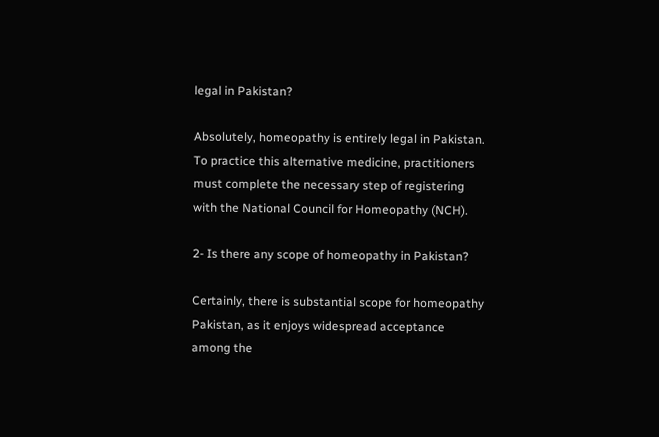legal in Pakistan?

Absolutely, homeopathy is entirely legal in Pakistan. To practice this alternative medicine, practitioners must complete the necessary step of registering with the National Council for Homeopathy (NCH).

2- Is there any scope of homeopathy in Pakistan?

Certainly, there is substantial scope for homeopathy Pakistan, as it enjoys widespread acceptance among the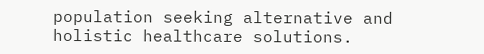population seeking alternative and holistic healthcare solutions.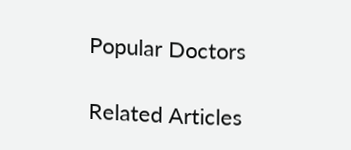Popular Doctors

Related Articles